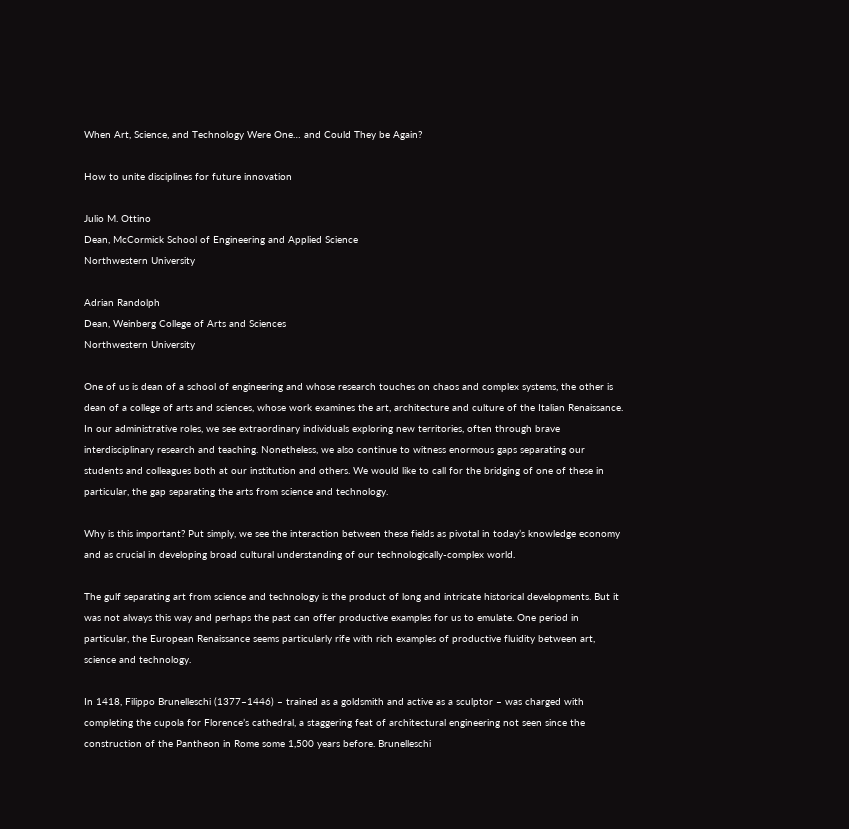When Art, Science, and Technology Were One… and Could They be Again?

How to unite disciplines for future innovation

Julio M. Ottino
Dean, McCormick School of Engineering and Applied Science
Northwestern University

Adrian Randolph
Dean, Weinberg College of Arts and Sciences
Northwestern University

One of us is dean of a school of engineering and whose research touches on chaos and complex systems, the other is dean of a college of arts and sciences, whose work examines the art, architecture and culture of the Italian Renaissance. In our administrative roles, we see extraordinary individuals exploring new territories, often through brave interdisciplinary research and teaching. Nonetheless, we also continue to witness enormous gaps separating our students and colleagues both at our institution and others. We would like to call for the bridging of one of these in particular, the gap separating the arts from science and technology.

Why is this important? Put simply, we see the interaction between these fields as pivotal in today’s knowledge economy and as crucial in developing broad cultural understanding of our technologically-complex world.

The gulf separating art from science and technology is the product of long and intricate historical developments. But it was not always this way and perhaps the past can offer productive examples for us to emulate. One period in particular, the European Renaissance seems particularly rife with rich examples of productive fluidity between art, science and technology.

In 1418, Filippo Brunelleschi (1377–1446) – trained as a goldsmith and active as a sculptor – was charged with completing the cupola for Florence’s cathedral, a staggering feat of architectural engineering not seen since the construction of the Pantheon in Rome some 1,500 years before. Brunelleschi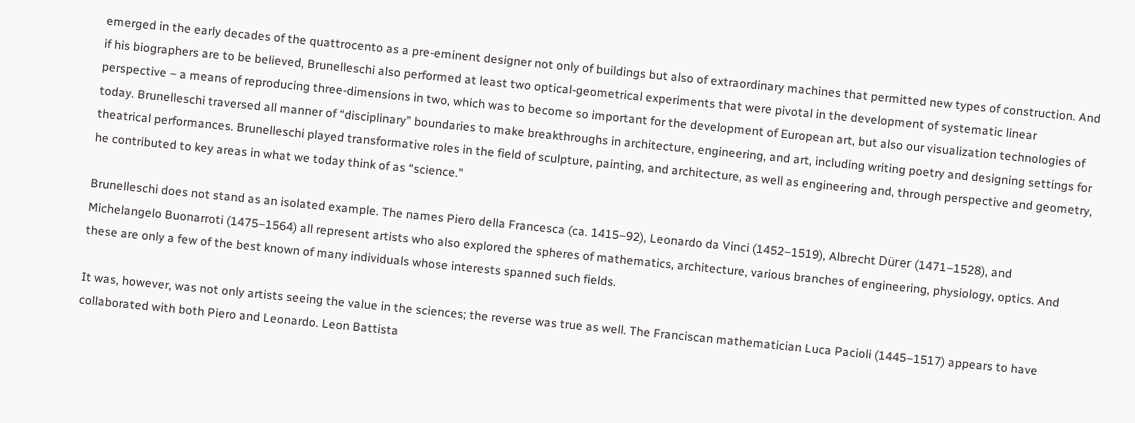emerged in the early decades of the quattrocento as a pre-eminent designer not only of buildings but also of extraordinary machines that permitted new types of construction. And if his biographers are to be believed, Brunelleschi also performed at least two optical-geometrical experiments that were pivotal in the development of systematic linear perspective – a means of reproducing three-dimensions in two, which was to become so important for the development of European art, but also our visualization technologies of today. Brunelleschi traversed all manner of “disciplinary” boundaries to make breakthroughs in architecture, engineering, and art, including writing poetry and designing settings for theatrical performances. Brunelleschi played transformative roles in the field of sculpture, painting, and architecture, as well as engineering and, through perspective and geometry, he contributed to key areas in what we today think of as “science.”

Brunelleschi does not stand as an isolated example. The names Piero della Francesca (ca. 1415–92), Leonardo da Vinci (1452–1519), Albrecht Dürer (1471–1528), and Michelangelo Buonarroti (1475–1564) all represent artists who also explored the spheres of mathematics, architecture, various branches of engineering, physiology, optics. And these are only a few of the best known of many individuals whose interests spanned such fields.

It was, however, was not only artists seeing the value in the sciences; the reverse was true as well. The Franciscan mathematician Luca Pacioli (1445–1517) appears to have collaborated with both Piero and Leonardo. Leon Battista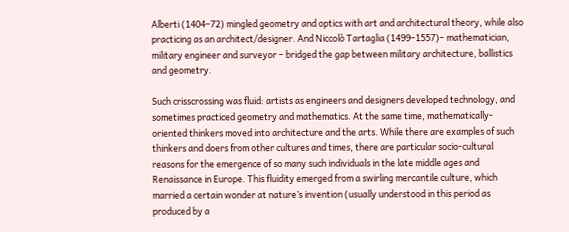Alberti (1404–72) mingled geometry and optics with art and architectural theory, while also practicing as an architect/designer. And Niccolò Tartaglia (1499–1557)– mathematician, military engineer and surveyor – bridged the gap between military architecture, ballistics and geometry.

Such crisscrossing was fluid: artists as engineers and designers developed technology, and sometimes practiced geometry and mathematics. At the same time, mathematically-oriented thinkers moved into architecture and the arts. While there are examples of such thinkers and doers from other cultures and times, there are particular socio-cultural reasons for the emergence of so many such individuals in the late middle ages and Renaissance in Europe. This fluidity emerged from a swirling mercantile culture, which married a certain wonder at nature’s invention (usually understood in this period as produced by a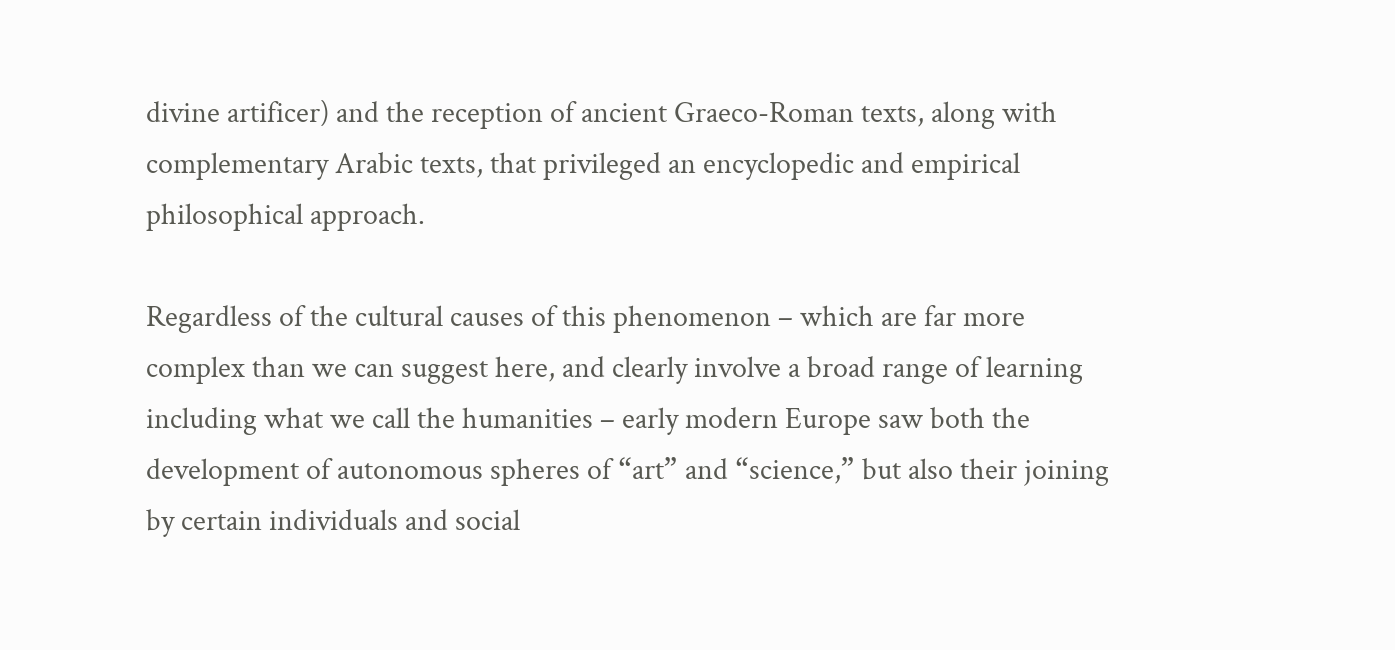divine artificer) and the reception of ancient Graeco-Roman texts, along with complementary Arabic texts, that privileged an encyclopedic and empirical philosophical approach.

Regardless of the cultural causes of this phenomenon – which are far more complex than we can suggest here, and clearly involve a broad range of learning including what we call the humanities – early modern Europe saw both the development of autonomous spheres of “art” and “science,” but also their joining by certain individuals and social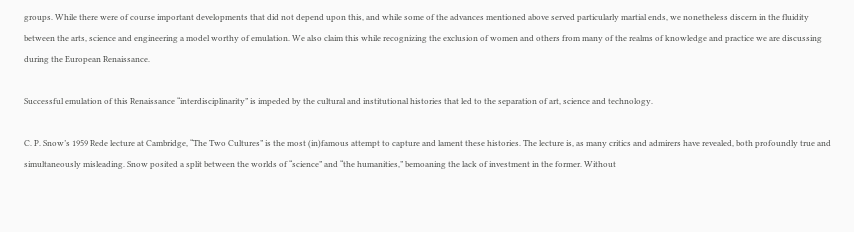groups. While there were of course important developments that did not depend upon this, and while some of the advances mentioned above served particularly martial ends, we nonetheless discern in the fluidity between the arts, science and engineering a model worthy of emulation. We also claim this while recognizing the exclusion of women and others from many of the realms of knowledge and practice we are discussing during the European Renaissance.

Successful emulation of this Renaissance “interdisciplinarity” is impeded by the cultural and institutional histories that led to the separation of art, science and technology.

C. P. Snow’s 1959 Rede lecture at Cambridge, “The Two Cultures” is the most (in)famous attempt to capture and lament these histories. The lecture is, as many critics and admirers have revealed, both profoundly true and simultaneously misleading. Snow posited a split between the worlds of “science” and “the humanities,” bemoaning the lack of investment in the former. Without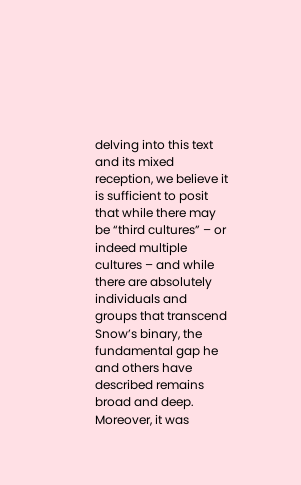delving into this text and its mixed reception, we believe it is sufficient to posit that while there may be “third cultures” – or indeed multiple cultures – and while there are absolutely individuals and groups that transcend Snow’s binary, the fundamental gap he and others have described remains broad and deep. Moreover, it was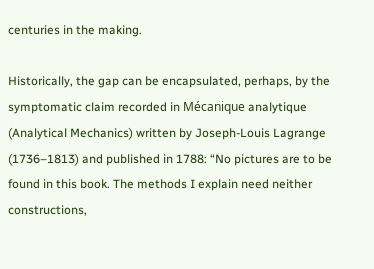centuries in the making.

Historically, the gap can be encapsulated, perhaps, by the symptomatic claim recorded in Mécanique analytique (Analytical Mechanics) written by Joseph-Louis Lagrange (1736–1813) and published in 1788: “No pictures are to be found in this book. The methods I explain need neither constructions,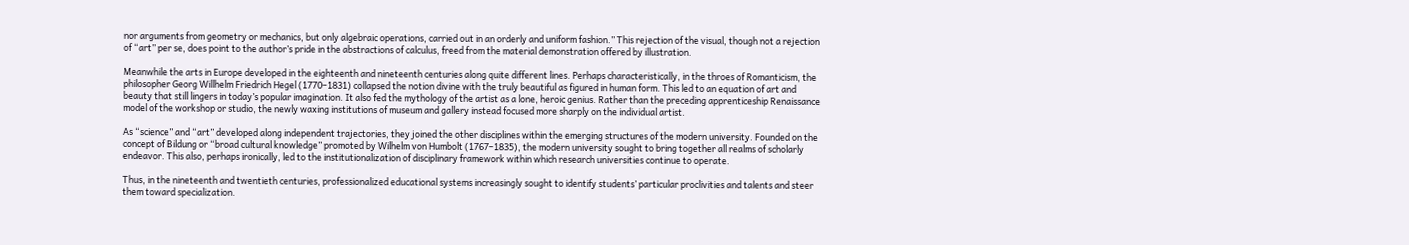nor arguments from geometry or mechanics, but only algebraic operations, carried out in an orderly and uniform fashion.” This rejection of the visual, though not a rejection of “art” per se, does point to the author’s pride in the abstractions of calculus, freed from the material demonstration offered by illustration.

Meanwhile the arts in Europe developed in the eighteenth and nineteenth centuries along quite different lines. Perhaps characteristically, in the throes of Romanticism, the philosopher Georg Willhelm Friedrich Hegel (1770–1831) collapsed the notion divine with the truly beautiful as figured in human form. This led to an equation of art and beauty that still lingers in today’s popular imagination. It also fed the mythology of the artist as a lone, heroic genius. Rather than the preceding apprenticeship Renaissance model of the workshop or studio, the newly waxing institutions of museum and gallery instead focused more sharply on the individual artist.

As “science” and “art” developed along independent trajectories, they joined the other disciplines within the emerging structures of the modern university. Founded on the concept of Bildung or “broad cultural knowledge” promoted by Wilhelm von Humbolt (1767–1835), the modern university sought to bring together all realms of scholarly endeavor. This also, perhaps ironically, led to the institutionalization of disciplinary framework within which research universities continue to operate.

Thus, in the nineteenth and twentieth centuries, professionalized educational systems increasingly sought to identify students’ particular proclivities and talents and steer them toward specialization.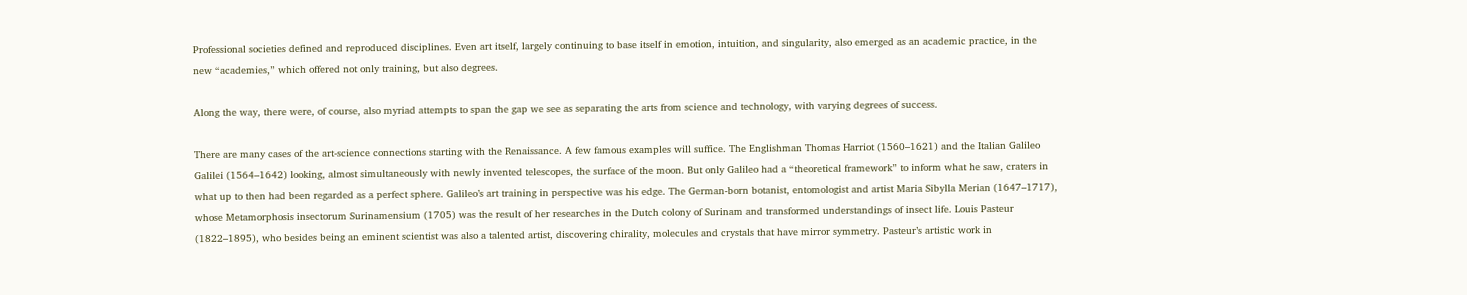Professional societies defined and reproduced disciplines. Even art itself, largely continuing to base itself in emotion, intuition, and singularity, also emerged as an academic practice, in the new “academies,” which offered not only training, but also degrees.

Along the way, there were, of course, also myriad attempts to span the gap we see as separating the arts from science and technology, with varying degrees of success.

There are many cases of the art-science connections starting with the Renaissance. A few famous examples will suffice. The Englishman Thomas Harriot (1560–1621) and the Italian Galileo Galilei (1564–1642) looking, almost simultaneously with newly invented telescopes, the surface of the moon. But only Galileo had a “theoretical framework” to inform what he saw, craters in what up to then had been regarded as a perfect sphere. Galileo’s art training in perspective was his edge. The German-born botanist, entomologist and artist Maria Sibylla Merian (1647–1717), whose Metamorphosis insectorum Surinamensium (1705) was the result of her researches in the Dutch colony of Surinam and transformed understandings of insect life. Louis Pasteur (1822–1895), who besides being an eminent scientist was also a talented artist, discovering chirality, molecules and crystals that have mirror symmetry. Pasteur’s artistic work in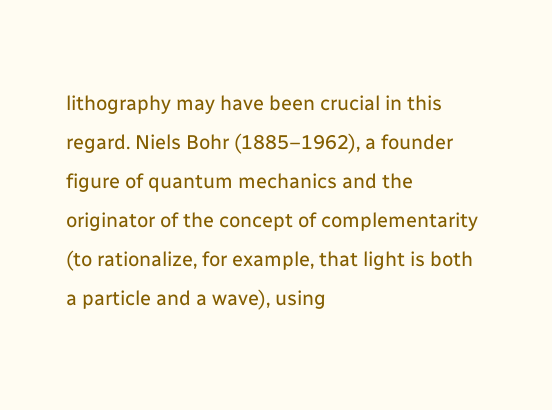lithography may have been crucial in this regard. Niels Bohr (1885–1962), a founder figure of quantum mechanics and the originator of the concept of complementarity (to rationalize, for example, that light is both a particle and a wave), using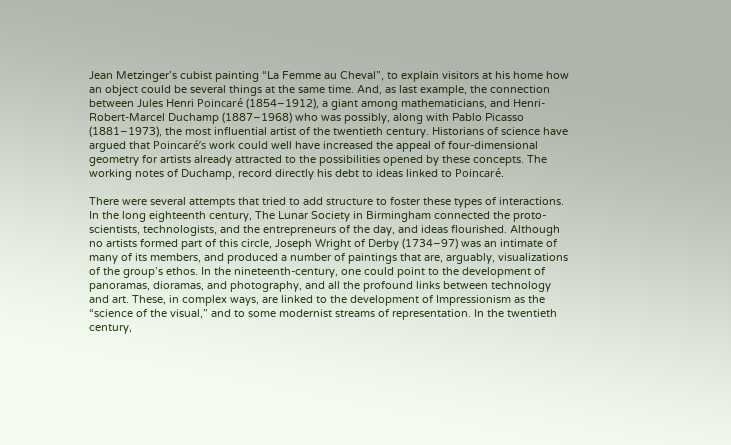Jean Metzinger’s cubist painting “La Femme au Cheval”, to explain visitors at his home how an object could be several things at the same time. And, as last example, the connection between Jules Henri Poincaré (1854–1912), a giant among mathematicians, and Henri-Robert-Marcel Duchamp (1887–1968) who was possibly, along with Pablo Picasso (1881–1973), the most influential artist of the twentieth century. Historians of science have argued that Poincaré’s work could well have increased the appeal of four-dimensional geometry for artists already attracted to the possibilities opened by these concepts. The working notes of Duchamp, record directly his debt to ideas linked to Poincaré.

There were several attempts that tried to add structure to foster these types of interactions. In the long eighteenth century, The Lunar Society in Birmingham connected the proto-scientists, technologists, and the entrepreneurs of the day, and ideas flourished. Although no artists formed part of this circle, Joseph Wright of Derby (1734–97) was an intimate of many of its members, and produced a number of paintings that are, arguably, visualizations of the group’s ethos. In the nineteenth-century, one could point to the development of panoramas, dioramas, and photography, and all the profound links between technology and art. These, in complex ways, are linked to the development of Impressionism as the “science of the visual,” and to some modernist streams of representation. In the twentieth century,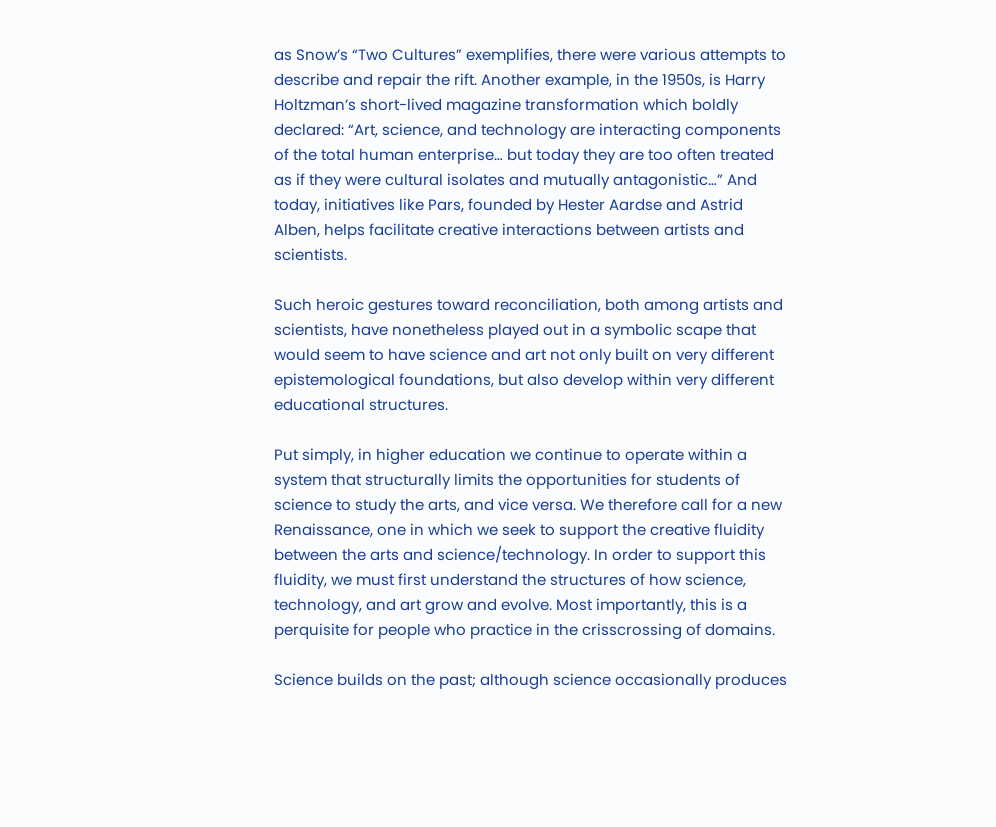as Snow’s “Two Cultures” exemplifies, there were various attempts to describe and repair the rift. Another example, in the 1950s, is Harry Holtzman’s short-lived magazine transformation which boldly declared: “Art, science, and technology are interacting components of the total human enterprise… but today they are too often treated as if they were cultural isolates and mutually antagonistic…” And today, initiatives like Pars, founded by Hester Aardse and Astrid Alben, helps facilitate creative interactions between artists and scientists.

Such heroic gestures toward reconciliation, both among artists and scientists, have nonetheless played out in a symbolic scape that would seem to have science and art not only built on very different epistemological foundations, but also develop within very different educational structures.

Put simply, in higher education we continue to operate within a system that structurally limits the opportunities for students of science to study the arts, and vice versa. We therefore call for a new Renaissance, one in which we seek to support the creative fluidity between the arts and science/technology. In order to support this fluidity, we must first understand the structures of how science, technology, and art grow and evolve. Most importantly, this is a perquisite for people who practice in the crisscrossing of domains.

Science builds on the past; although science occasionally produces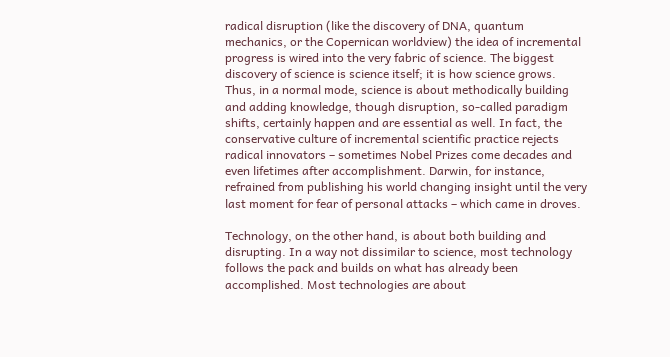radical disruption (like the discovery of DNA, quantum mechanics, or the Copernican worldview) the idea of incremental progress is wired into the very fabric of science. The biggest discovery of science is science itself; it is how science grows. Thus, in a normal mode, science is about methodically building and adding knowledge, though disruption, so-called paradigm shifts, certainly happen and are essential as well. In fact, the conservative culture of incremental scientific practice rejects radical innovators – sometimes Nobel Prizes come decades and even lifetimes after accomplishment. Darwin, for instance, refrained from publishing his world changing insight until the very last moment for fear of personal attacks – which came in droves.

Technology, on the other hand, is about both building and disrupting. In a way not dissimilar to science, most technology follows the pack and builds on what has already been accomplished. Most technologies are about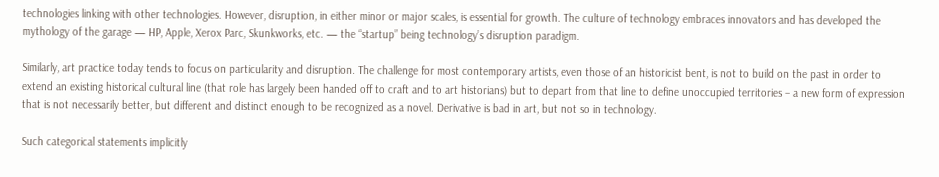technologies linking with other technologies. However, disruption, in either minor or major scales, is essential for growth. The culture of technology embraces innovators and has developed the mythology of the garage — HP, Apple, Xerox Parc, Skunkworks, etc. — the “startup” being technology’s disruption paradigm.

Similarly, art practice today tends to focus on particularity and disruption. The challenge for most contemporary artists, even those of an historicist bent, is not to build on the past in order to extend an existing historical cultural line (that role has largely been handed off to craft and to art historians) but to depart from that line to define unoccupied territories – a new form of expression that is not necessarily better, but different and distinct enough to be recognized as a novel. Derivative is bad in art, but not so in technology.

Such categorical statements implicitly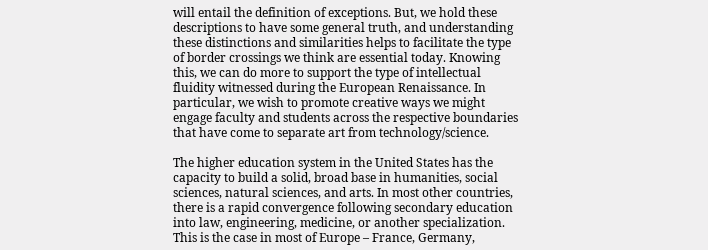will entail the definition of exceptions. But, we hold these descriptions to have some general truth, and understanding these distinctions and similarities helps to facilitate the type of border crossings we think are essential today. Knowing this, we can do more to support the type of intellectual fluidity witnessed during the European Renaissance. In particular, we wish to promote creative ways we might engage faculty and students across the respective boundaries that have come to separate art from technology/science.

The higher education system in the United States has the capacity to build a solid, broad base in humanities, social sciences, natural sciences, and arts. In most other countries, there is a rapid convergence following secondary education into law, engineering, medicine, or another specialization. This is the case in most of Europe – France, Germany,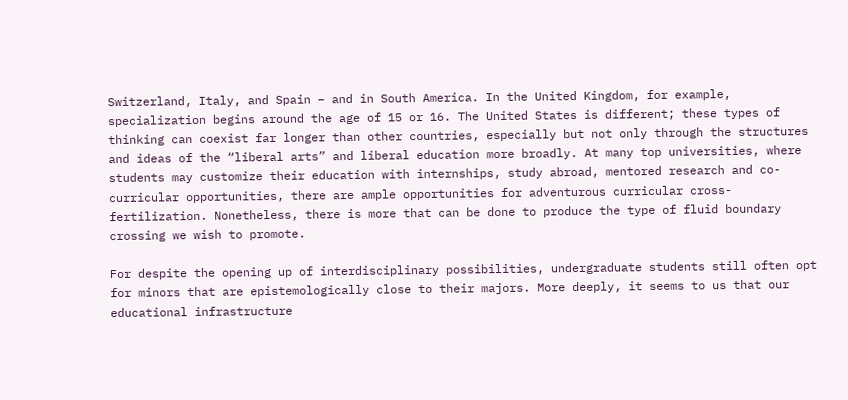Switzerland, Italy, and Spain – and in South America. In the United Kingdom, for example, specialization begins around the age of 15 or 16. The United States is different; these types of thinking can coexist far longer than other countries, especially but not only through the structures and ideas of the “liberal arts” and liberal education more broadly. At many top universities, where students may customize their education with internships, study abroad, mentored research and co-curricular opportunities, there are ample opportunities for adventurous curricular cross-fertilization. Nonetheless, there is more that can be done to produce the type of fluid boundary crossing we wish to promote.

For despite the opening up of interdisciplinary possibilities, undergraduate students still often opt for minors that are epistemologically close to their majors. More deeply, it seems to us that our educational infrastructure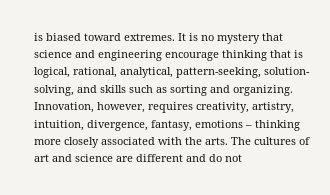is biased toward extremes. It is no mystery that science and engineering encourage thinking that is logical, rational, analytical, pattern-seeking, solution-solving, and skills such as sorting and organizing. Innovation, however, requires creativity, artistry, intuition, divergence, fantasy, emotions – thinking more closely associated with the arts. The cultures of art and science are different and do not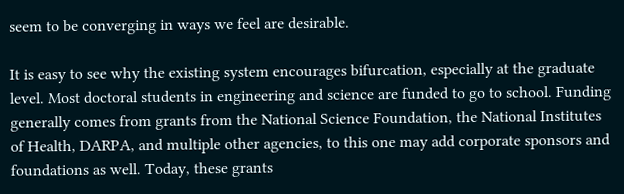seem to be converging in ways we feel are desirable.

It is easy to see why the existing system encourages bifurcation, especially at the graduate level. Most doctoral students in engineering and science are funded to go to school. Funding generally comes from grants from the National Science Foundation, the National Institutes of Health, DARPA, and multiple other agencies, to this one may add corporate sponsors and foundations as well. Today, these grants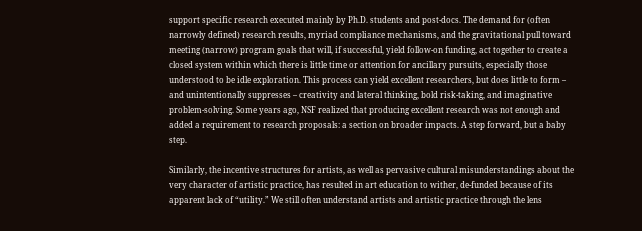support specific research executed mainly by Ph.D. students and post-docs. The demand for (often narrowly defined) research results, myriad compliance mechanisms, and the gravitational pull toward meeting (narrow) program goals that will, if successful, yield follow-on funding, act together to create a closed system within which there is little time or attention for ancillary pursuits, especially those understood to be idle exploration. This process can yield excellent researchers, but does little to form – and unintentionally suppresses – creativity and lateral thinking, bold risk-taking, and imaginative problem-solving. Some years ago, NSF realized that producing excellent research was not enough and added a requirement to research proposals: a section on broader impacts. A step forward, but a baby step.

Similarly, the incentive structures for artists, as well as pervasive cultural misunderstandings about the very character of artistic practice, has resulted in art education to wither, de-funded because of its apparent lack of “utility.” We still often understand artists and artistic practice through the lens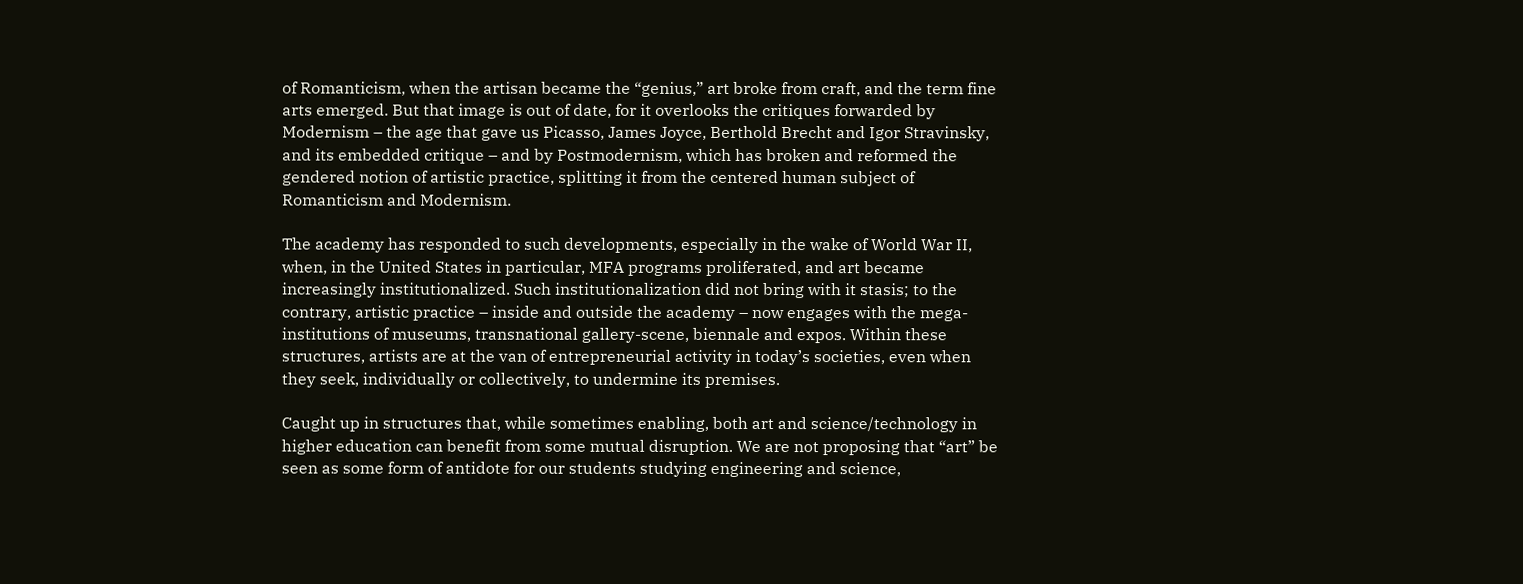of Romanticism, when the artisan became the “genius,” art broke from craft, and the term fine arts emerged. But that image is out of date, for it overlooks the critiques forwarded by Modernism – the age that gave us Picasso, James Joyce, Berthold Brecht and Igor Stravinsky, and its embedded critique – and by Postmodernism, which has broken and reformed the gendered notion of artistic practice, splitting it from the centered human subject of Romanticism and Modernism.

The academy has responded to such developments, especially in the wake of World War II, when, in the United States in particular, MFA programs proliferated, and art became increasingly institutionalized. Such institutionalization did not bring with it stasis; to the contrary, artistic practice – inside and outside the academy – now engages with the mega-institutions of museums, transnational gallery-scene, biennale and expos. Within these structures, artists are at the van of entrepreneurial activity in today’s societies, even when they seek, individually or collectively, to undermine its premises.

Caught up in structures that, while sometimes enabling, both art and science/technology in higher education can benefit from some mutual disruption. We are not proposing that “art” be seen as some form of antidote for our students studying engineering and science,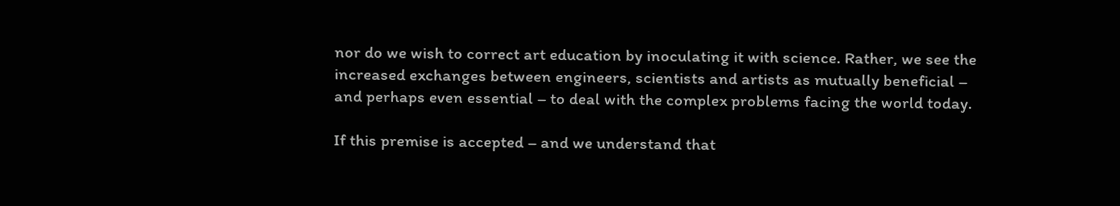nor do we wish to correct art education by inoculating it with science. Rather, we see the increased exchanges between engineers, scientists and artists as mutually beneficial – and perhaps even essential – to deal with the complex problems facing the world today.

If this premise is accepted – and we understand that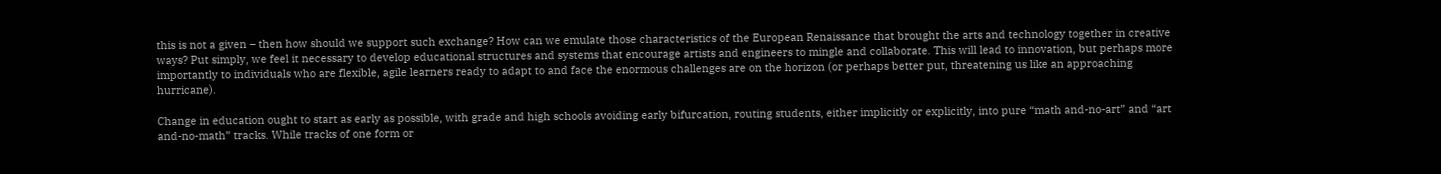this is not a given – then how should we support such exchange? How can we emulate those characteristics of the European Renaissance that brought the arts and technology together in creative ways? Put simply, we feel it necessary to develop educational structures and systems that encourage artists and engineers to mingle and collaborate. This will lead to innovation, but perhaps more importantly to individuals who are flexible, agile learners ready to adapt to and face the enormous challenges are on the horizon (or perhaps better put, threatening us like an approaching hurricane).

Change in education ought to start as early as possible, with grade and high schools avoiding early bifurcation, routing students, either implicitly or explicitly, into pure “math and-no-art” and “art and-no-math” tracks. While tracks of one form or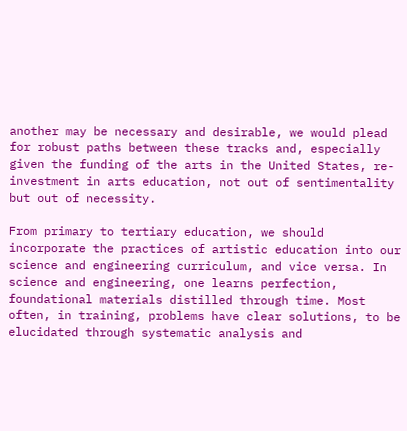another may be necessary and desirable, we would plead for robust paths between these tracks and, especially given the funding of the arts in the United States, re-investment in arts education, not out of sentimentality but out of necessity.

From primary to tertiary education, we should incorporate the practices of artistic education into our science and engineering curriculum, and vice versa. In science and engineering, one learns perfection, foundational materials distilled through time. Most often, in training, problems have clear solutions, to be elucidated through systematic analysis and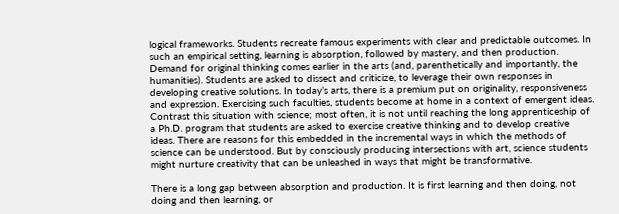logical frameworks. Students recreate famous experiments with clear and predictable outcomes. In such an empirical setting, learning is absorption, followed by mastery, and then production. Demand for original thinking comes earlier in the arts (and, parenthetically and importantly, the humanities). Students are asked to dissect and criticize, to leverage their own responses in developing creative solutions. In today’s arts, there is a premium put on originality, responsiveness and expression. Exercising such faculties, students become at home in a context of emergent ideas. Contrast this situation with science; most often, it is not until reaching the long apprenticeship of a Ph.D. program that students are asked to exercise creative thinking and to develop creative ideas. There are reasons for this embedded in the incremental ways in which the methods of science can be understood. But by consciously producing intersections with art, science students might nurture creativity that can be unleashed in ways that might be transformative.

There is a long gap between absorption and production. It is first learning and then doing, not doing and then learning, or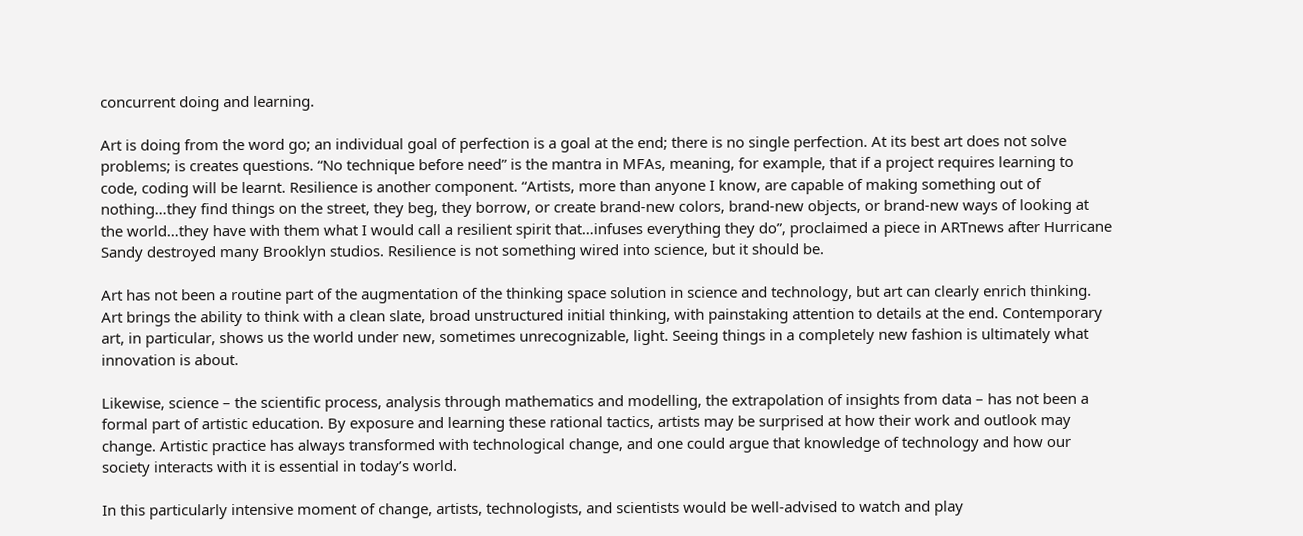concurrent doing and learning.

Art is doing from the word go; an individual goal of perfection is a goal at the end; there is no single perfection. At its best art does not solve problems; is creates questions. “No technique before need” is the mantra in MFAs, meaning, for example, that if a project requires learning to code, coding will be learnt. Resilience is another component. “Artists, more than anyone I know, are capable of making something out of nothing…they find things on the street, they beg, they borrow, or create brand-new colors, brand-new objects, or brand-new ways of looking at the world…they have with them what I would call a resilient spirit that…infuses everything they do”, proclaimed a piece in ARTnews after Hurricane Sandy destroyed many Brooklyn studios. Resilience is not something wired into science, but it should be.

Art has not been a routine part of the augmentation of the thinking space solution in science and technology, but art can clearly enrich thinking. Art brings the ability to think with a clean slate, broad unstructured initial thinking, with painstaking attention to details at the end. Contemporary art, in particular, shows us the world under new, sometimes unrecognizable, light. Seeing things in a completely new fashion is ultimately what innovation is about.

Likewise, science – the scientific process, analysis through mathematics and modelling, the extrapolation of insights from data – has not been a formal part of artistic education. By exposure and learning these rational tactics, artists may be surprised at how their work and outlook may change. Artistic practice has always transformed with technological change, and one could argue that knowledge of technology and how our society interacts with it is essential in today’s world.

In this particularly intensive moment of change, artists, technologists, and scientists would be well-advised to watch and play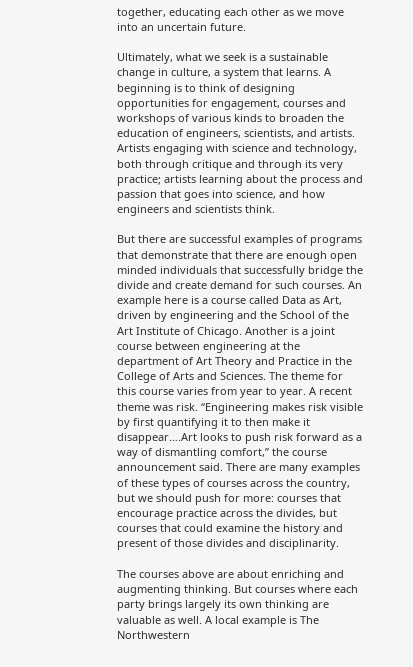together, educating each other as we move into an uncertain future.

Ultimately, what we seek is a sustainable change in culture, a system that learns. A beginning is to think of designing opportunities for engagement, courses and workshops of various kinds to broaden the education of engineers, scientists, and artists. Artists engaging with science and technology, both through critique and through its very practice; artists learning about the process and passion that goes into science, and how engineers and scientists think.

But there are successful examples of programs that demonstrate that there are enough open minded individuals that successfully bridge the divide and create demand for such courses. An example here is a course called Data as Art, driven by engineering and the School of the Art Institute of Chicago. Another is a joint course between engineering at the department of Art Theory and Practice in the College of Arts and Sciences. The theme for this course varies from year to year. A recent theme was risk. “Engineering makes risk visible by first quantifying it to then make it disappear….Art looks to push risk forward as a way of dismantling comfort,” the course announcement said. There are many examples of these types of courses across the country, but we should push for more: courses that encourage practice across the divides, but courses that could examine the history and present of those divides and disciplinarity.

The courses above are about enriching and augmenting thinking. But courses where each party brings largely its own thinking are valuable as well. A local example is The Northwestern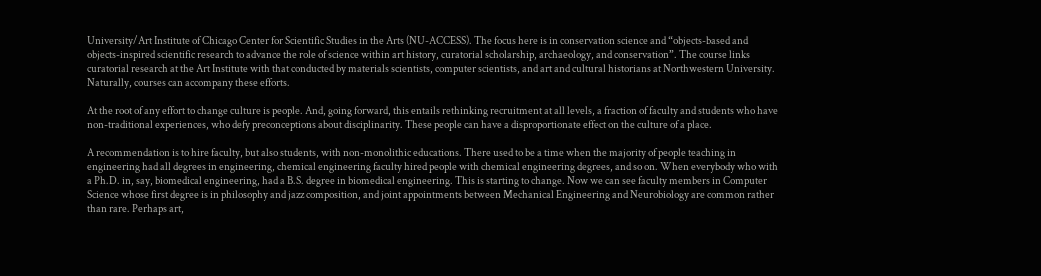University/Art Institute of Chicago Center for Scientific Studies in the Arts (NU-ACCESS). The focus here is in conservation science and “objects-based and objects-inspired scientific research to advance the role of science within art history, curatorial scholarship, archaeology, and conservation”. The course links curatorial research at the Art Institute with that conducted by materials scientists, computer scientists, and art and cultural historians at Northwestern University. Naturally, courses can accompany these efforts.

At the root of any effort to change culture is people. And, going forward, this entails rethinking recruitment at all levels, a fraction of faculty and students who have non-traditional experiences, who defy preconceptions about disciplinarity. These people can have a disproportionate effect on the culture of a place.

A recommendation is to hire faculty, but also students, with non-monolithic educations. There used to be a time when the majority of people teaching in engineering had all degrees in engineering, chemical engineering faculty hired people with chemical engineering degrees, and so on. When everybody who with a Ph.D. in, say, biomedical engineering, had a B.S. degree in biomedical engineering. This is starting to change. Now we can see faculty members in Computer Science whose first degree is in philosophy and jazz composition, and joint appointments between Mechanical Engineering and Neurobiology are common rather than rare. Perhaps art,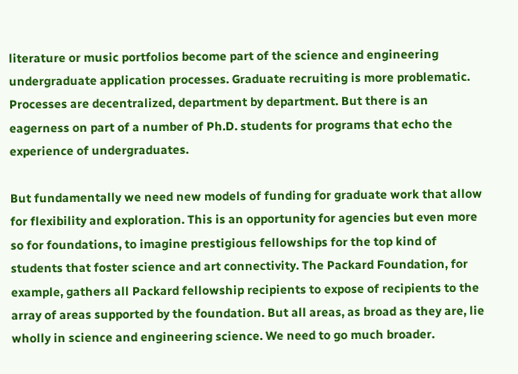literature or music portfolios become part of the science and engineering undergraduate application processes. Graduate recruiting is more problematic. Processes are decentralized, department by department. But there is an eagerness on part of a number of Ph.D. students for programs that echo the experience of undergraduates.

But fundamentally we need new models of funding for graduate work that allow for flexibility and exploration. This is an opportunity for agencies but even more so for foundations, to imagine prestigious fellowships for the top kind of students that foster science and art connectivity. The Packard Foundation, for example, gathers all Packard fellowship recipients to expose of recipients to the array of areas supported by the foundation. But all areas, as broad as they are, lie wholly in science and engineering science. We need to go much broader.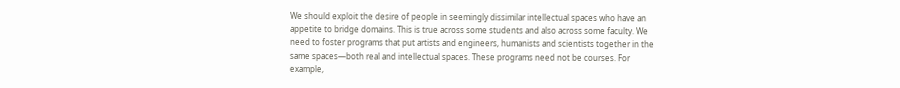We should exploit the desire of people in seemingly dissimilar intellectual spaces who have an appetite to bridge domains. This is true across some students and also across some faculty. We need to foster programs that put artists and engineers, humanists and scientists together in the same spaces—both real and intellectual spaces. These programs need not be courses. For example,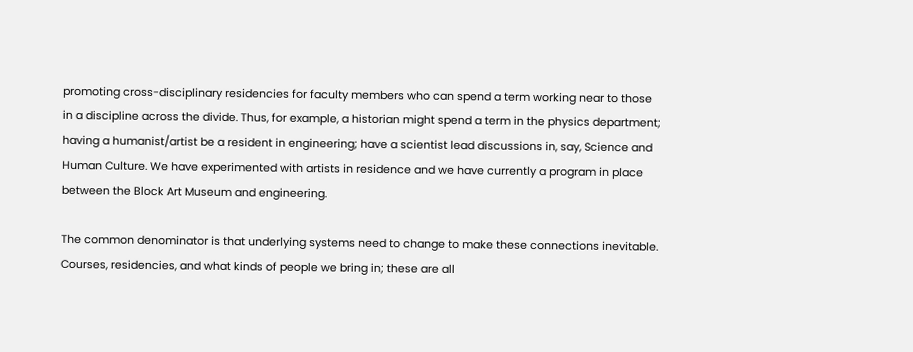promoting cross-disciplinary residencies for faculty members who can spend a term working near to those in a discipline across the divide. Thus, for example, a historian might spend a term in the physics department; having a humanist/artist be a resident in engineering; have a scientist lead discussions in, say, Science and Human Culture. We have experimented with artists in residence and we have currently a program in place between the Block Art Museum and engineering.

The common denominator is that underlying systems need to change to make these connections inevitable. Courses, residencies, and what kinds of people we bring in; these are all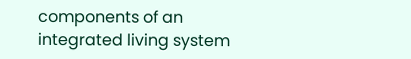components of an integrated living system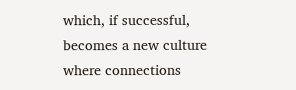which, if successful, becomes a new culture where connections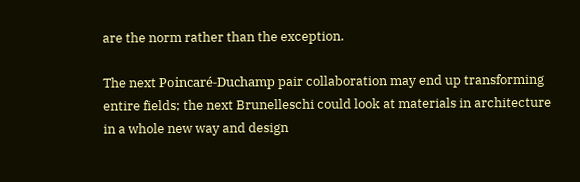are the norm rather than the exception.

The next Poincaré-Duchamp pair collaboration may end up transforming entire fields; the next Brunelleschi could look at materials in architecture in a whole new way and design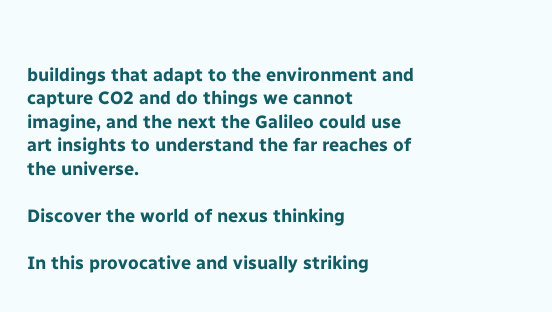buildings that adapt to the environment and capture CO2 and do things we cannot imagine, and the next the Galileo could use art insights to understand the far reaches of the universe.

Discover the world of nexus thinking

In this provocative and visually striking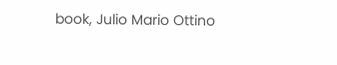book, Julio Mario Ottino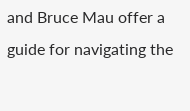and Bruce Mau offer a guide for navigating the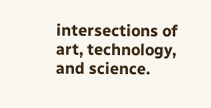intersections of art, technology, and science.